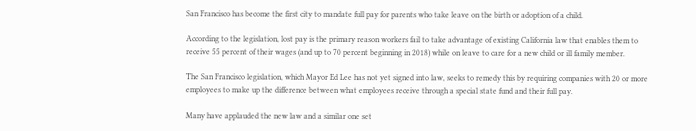San Francisco has become the first city to mandate full pay for parents who take leave on the birth or adoption of a child.

According to the legislation, lost pay is the primary reason workers fail to take advantage of existing California law that enables them to receive 55 percent of their wages (and up to 70 percent beginning in 2018) while on leave to care for a new child or ill family member.

The San Francisco legislation, which Mayor Ed Lee has not yet signed into law, seeks to remedy this by requiring companies with 20 or more employees to make up the difference between what employees receive through a special state fund and their full pay.

Many have applauded the new law and a similar one set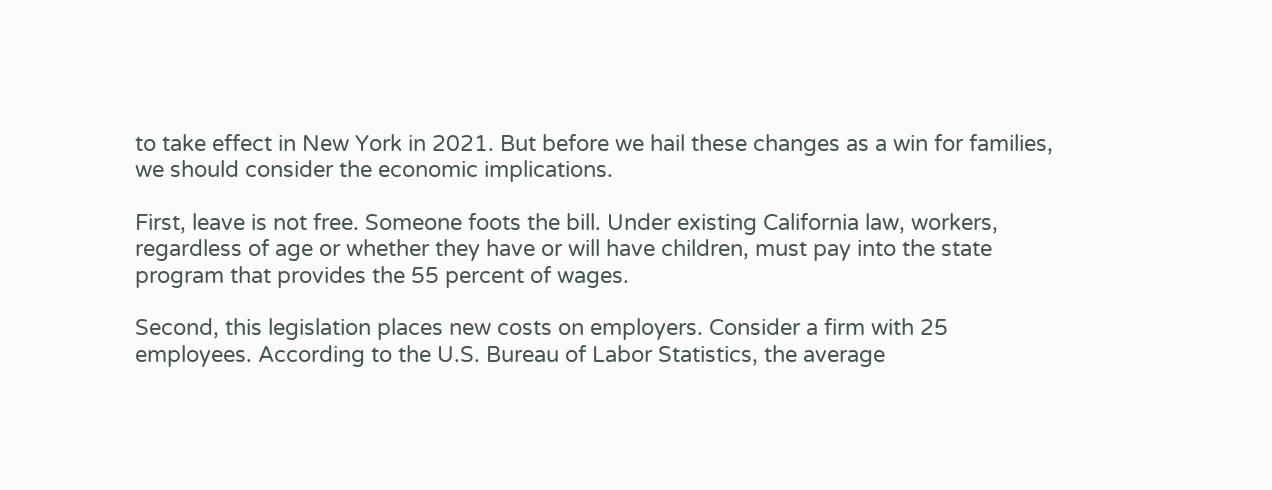to take effect in New York in 2021. But before we hail these changes as a win for families, we should consider the economic implications.

First, leave is not free. Someone foots the bill. Under existing California law, workers, regardless of age or whether they have or will have children, must pay into the state program that provides the 55 percent of wages.

Second, this legislation places new costs on employers. Consider a firm with 25 employees. According to the U.S. Bureau of Labor Statistics, the average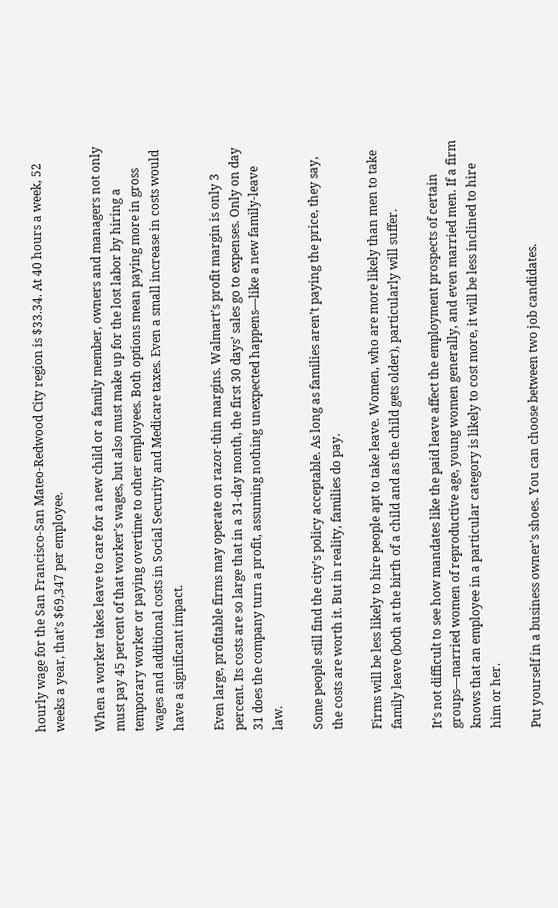hourly wage for the San Francisco-San Mateo-Redwood City region is $33.34. At 40 hours a week, 52 weeks a year, that’s $69,347 per employee.

When a worker takes leave to care for a new child or a family member, owners and managers not only must pay 45 percent of that worker’s wages, but also must make up for the lost labor by hiring a temporary worker or paying overtime to other employees. Both options mean paying more in gross wages and additional costs in Social Security and Medicare taxes. Even a small increase in costs would have a significant impact.

Even large, profitable firms may operate on razor-thin margins. Walmart’s profit margin is only 3 percent. Its costs are so large that in a 31-day month, the first 30 days’ sales go to expenses. Only on day 31 does the company turn a profit, assuming nothing unexpected happens—like a new family-leave law.

Some people still find the city’s policy acceptable. As long as families aren’t paying the price, they say, the costs are worth it. But in reality, families do pay.

Firms will be less likely to hire people apt to take leave. Women, who are more likely than men to take family leave (both at the birth of a child and as the child gets older), particularly will suffer.

It’s not difficult to see how mandates like the paid leave affect the employment prospects of certain groups—married women of reproductive age, young women generally, and even married men. If a firm knows that an employee in a particular category is likely to cost more, it will be less inclined to hire him or her.

Put yourself in a business owner’s shoes. You can choose between two job candidates.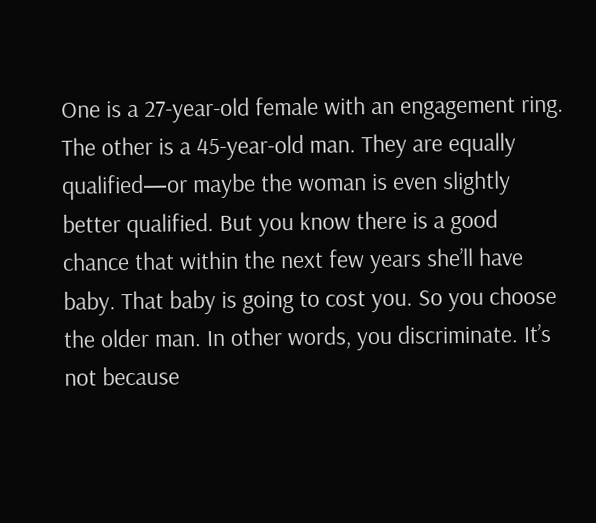One is a 27-year-old female with an engagement ring. The other is a 45-year-old man. They are equally qualified—or maybe the woman is even slightly better qualified. But you know there is a good chance that within the next few years she’ll have baby. That baby is going to cost you. So you choose the older man. In other words, you discriminate. It’s not because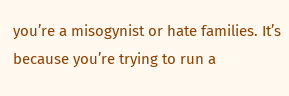you’re a misogynist or hate families. It’s because you’re trying to run a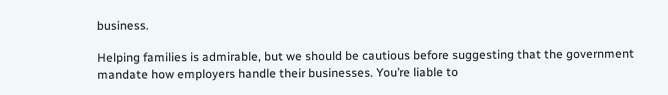business.

Helping families is admirable, but we should be cautious before suggesting that the government mandate how employers handle their businesses. You’re liable to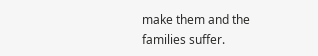make them and the families suffer.